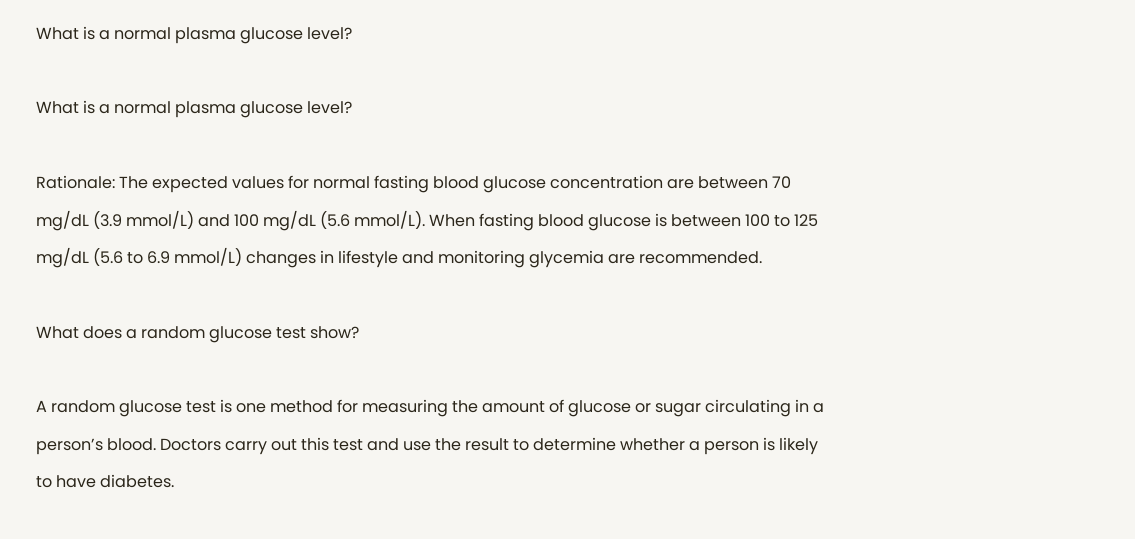What is a normal plasma glucose level?

What is a normal plasma glucose level?

Rationale: The expected values for normal fasting blood glucose concentration are between 70 mg/dL (3.9 mmol/L) and 100 mg/dL (5.6 mmol/L). When fasting blood glucose is between 100 to 125 mg/dL (5.6 to 6.9 mmol/L) changes in lifestyle and monitoring glycemia are recommended.

What does a random glucose test show?

A random glucose test is one method for measuring the amount of glucose or sugar circulating in a person’s blood. Doctors carry out this test and use the result to determine whether a person is likely to have diabetes.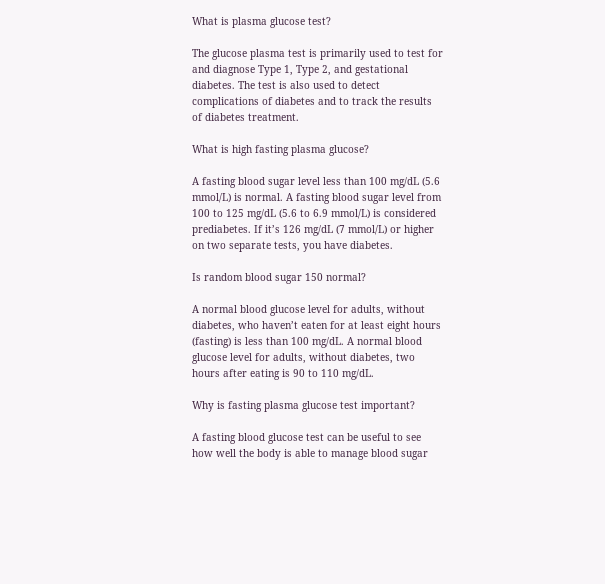What is plasma glucose test?

The glucose plasma test is primarily used to test for and diagnose Type 1, Type 2, and gestational diabetes. The test is also used to detect complications of diabetes and to track the results of diabetes treatment.

What is high fasting plasma glucose?

A fasting blood sugar level less than 100 mg/dL (5.6 mmol/L) is normal. A fasting blood sugar level from 100 to 125 mg/dL (5.6 to 6.9 mmol/L) is considered prediabetes. If it’s 126 mg/dL (7 mmol/L) or higher on two separate tests, you have diabetes.

Is random blood sugar 150 normal?

A normal blood glucose level for adults, without diabetes, who haven’t eaten for at least eight hours (fasting) is less than 100 mg/dL. A normal blood glucose level for adults, without diabetes, two hours after eating is 90 to 110 mg/dL.

Why is fasting plasma glucose test important?

A fasting blood glucose test can be useful to see how well the body is able to manage blood sugar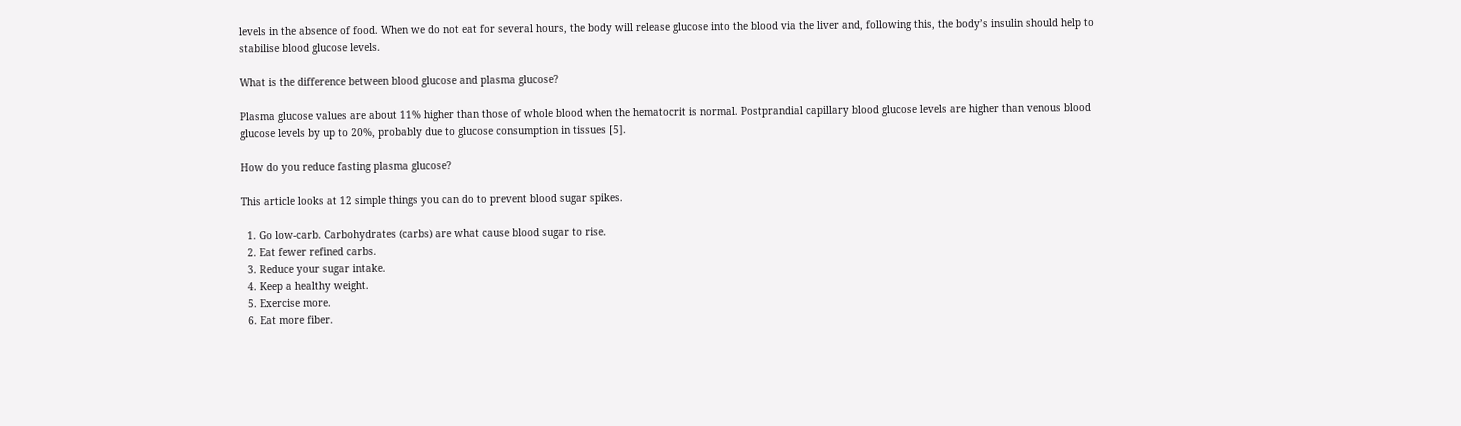levels in the absence of food. When we do not eat for several hours, the body will release glucose into the blood via the liver and, following this, the body’s insulin should help to stabilise blood glucose levels.

What is the difference between blood glucose and plasma glucose?

Plasma glucose values are about 11% higher than those of whole blood when the hematocrit is normal. Postprandial capillary blood glucose levels are higher than venous blood glucose levels by up to 20%, probably due to glucose consumption in tissues [5].

How do you reduce fasting plasma glucose?

This article looks at 12 simple things you can do to prevent blood sugar spikes.

  1. Go low-carb. Carbohydrates (carbs) are what cause blood sugar to rise.
  2. Eat fewer refined carbs.
  3. Reduce your sugar intake.
  4. Keep a healthy weight.
  5. Exercise more.
  6. Eat more fiber.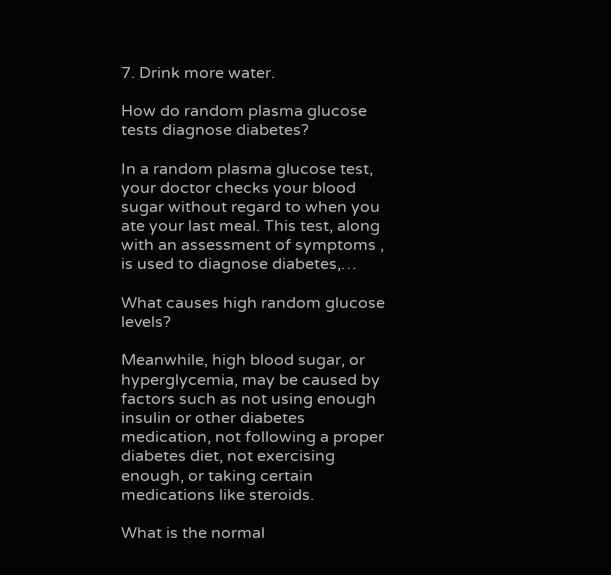7. Drink more water.

How do random plasma glucose tests diagnose diabetes?

In a random plasma glucose test, your doctor checks your blood sugar without regard to when you ate your last meal. This test, along with an assessment of symptoms , is used to diagnose diabetes,…

What causes high random glucose levels?

Meanwhile, high blood sugar, or hyperglycemia, may be caused by factors such as not using enough insulin or other diabetes medication, not following a proper diabetes diet, not exercising enough, or taking certain medications like steroids.

What is the normal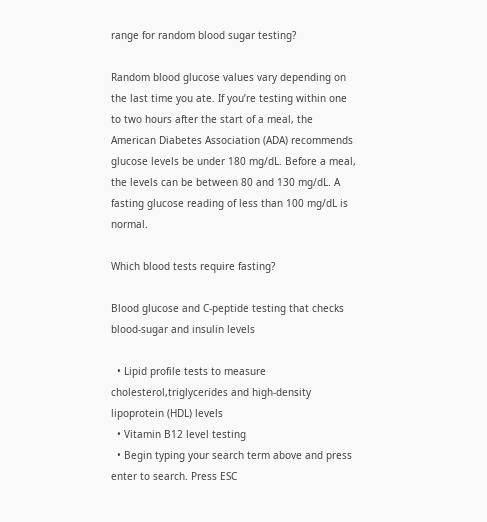range for random blood sugar testing?

Random blood glucose values vary depending on the last time you ate. If you’re testing within one to two hours after the start of a meal, the American Diabetes Association (ADA) recommends glucose levels be under 180 mg/dL. Before a meal, the levels can be between 80 and 130 mg/dL. A fasting glucose reading of less than 100 mg/dL is normal.

Which blood tests require fasting?

Blood glucose and C-peptide testing that checks blood-sugar and insulin levels

  • Lipid profile tests to measure cholesterol,triglycerides and high-density lipoprotein (HDL) levels
  • Vitamin B12 level testing
  • Begin typing your search term above and press enter to search. Press ESC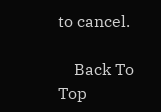to cancel.

    Back To Top